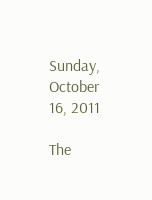Sunday, October 16, 2011

The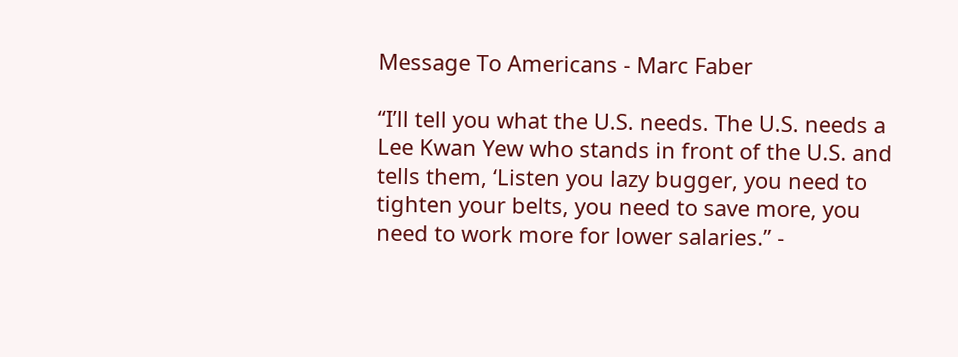Message To Americans - Marc Faber

“I’ll tell you what the U.S. needs. The U.S. needs a Lee Kwan Yew who stands in front of the U.S. and tells them, ‘Listen you lazy bugger, you need to tighten your belts, you need to save more, you need to work more for lower salaries.” -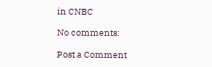in CNBC

No comments:

Post a Comment